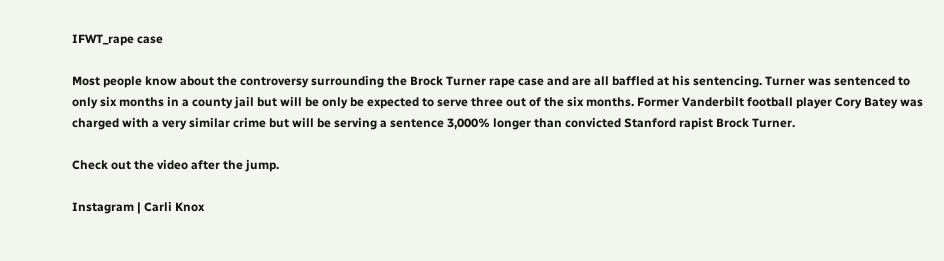IFWT_rape case

Most people know about the controversy surrounding the Brock Turner rape case and are all baffled at his sentencing. Turner was sentenced to only six months in a county jail but will be only be expected to serve three out of the six months. Former Vanderbilt football player Cory Batey was charged with a very similar crime but will be serving a sentence 3,000% longer than convicted Stanford rapist Brock Turner.

Check out the video after the jump.

Instagram | Carli Knox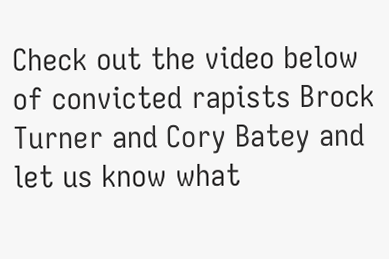Check out the video below of convicted rapists Brock Turner and Cory Batey and let us know what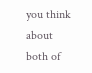you think about both of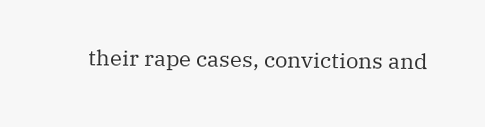their rape cases, convictions and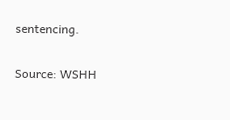sentencing.

Source: WSHH